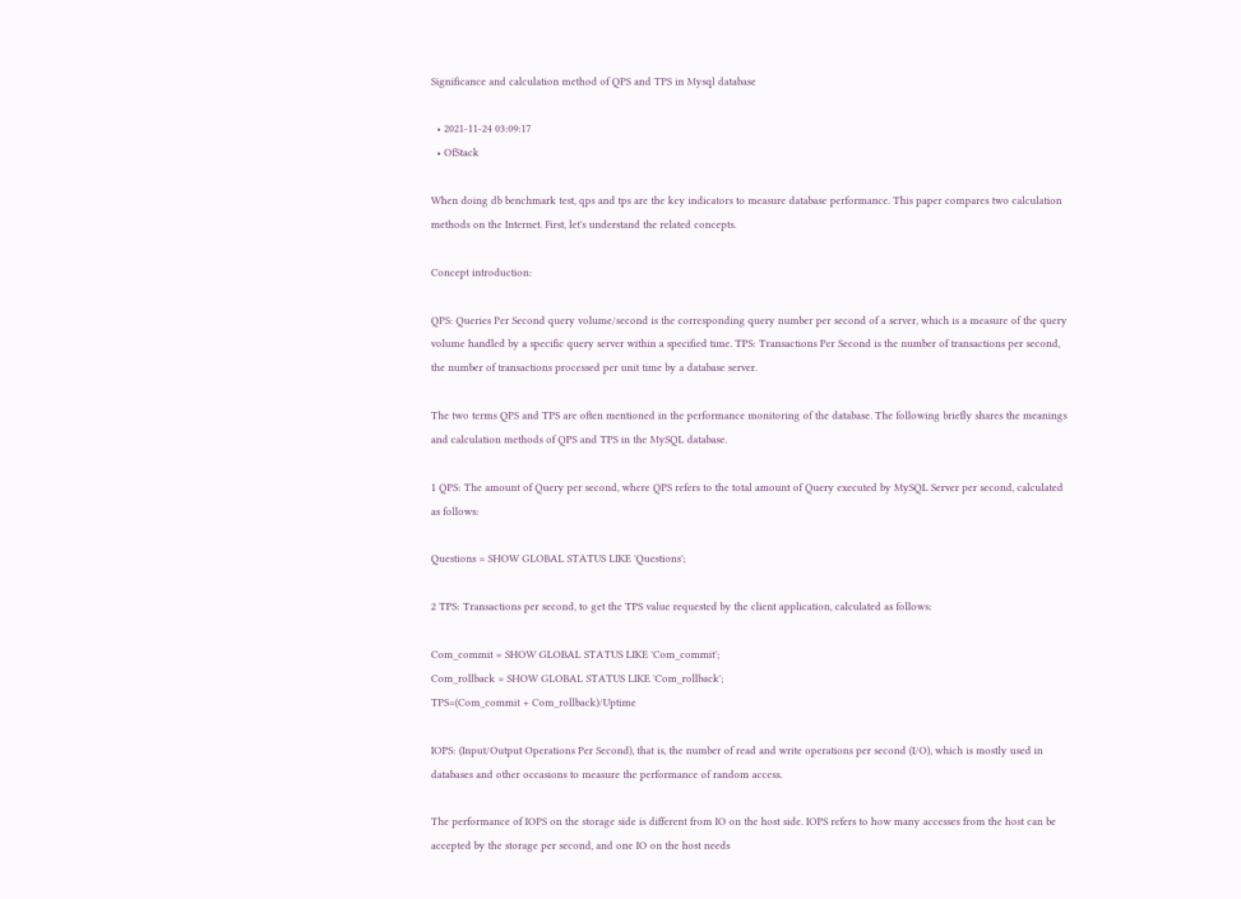Significance and calculation method of QPS and TPS in Mysql database

  • 2021-11-24 03:09:17
  • OfStack

When doing db benchmark test, qps and tps are the key indicators to measure database performance. This paper compares two calculation methods on the Internet. First, let's understand the related concepts.

Concept introduction:

QPS: Queries Per Second query volume/second is the corresponding query number per second of a server, which is a measure of the query volume handled by a specific query server within a specified time. TPS: Transactions Per Second is the number of transactions per second, the number of transactions processed per unit time by a database server.

The two terms QPS and TPS are often mentioned in the performance monitoring of the database. The following briefly shares the meanings and calculation methods of QPS and TPS in the MySQL database.

1 QPS: The amount of Query per second, where QPS refers to the total amount of Query executed by MySQL Server per second, calculated as follows:

Questions = SHOW GLOBAL STATUS LIKE 'Questions';

2 TPS: Transactions per second, to get the TPS value requested by the client application, calculated as follows:

Com_commit = SHOW GLOBAL STATUS LIKE 'Com_commit';
Com_rollback = SHOW GLOBAL STATUS LIKE 'Com_rollback';
TPS=(Com_commit + Com_rollback)/Uptime

IOPS: (Input/Output Operations Per Second), that is, the number of read and write operations per second (I/O), which is mostly used in databases and other occasions to measure the performance of random access.

The performance of IOPS on the storage side is different from IO on the host side. IOPS refers to how many accesses from the host can be accepted by the storage per second, and one IO on the host needs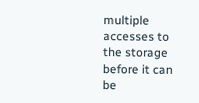multiple accesses to the storage before it can be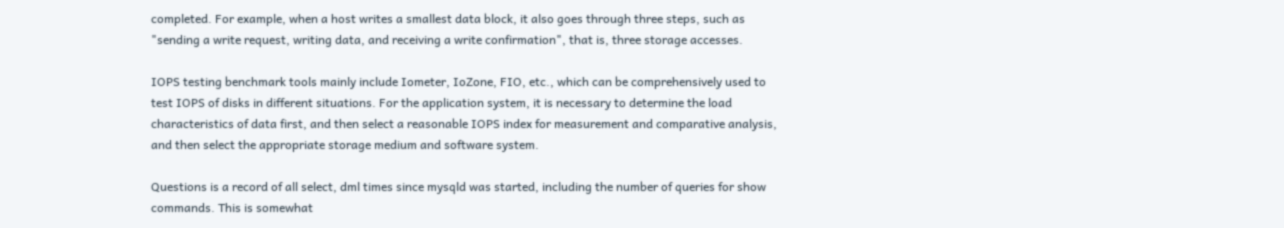completed. For example, when a host writes a smallest data block, it also goes through three steps, such as "sending a write request, writing data, and receiving a write confirmation", that is, three storage accesses.

IOPS testing benchmark tools mainly include Iometer, IoZone, FIO, etc., which can be comprehensively used to test IOPS of disks in different situations. For the application system, it is necessary to determine the load characteristics of data first, and then select a reasonable IOPS index for measurement and comparative analysis, and then select the appropriate storage medium and software system.

Questions is a record of all select, dml times since mysqld was started, including the number of queries for show commands. This is somewhat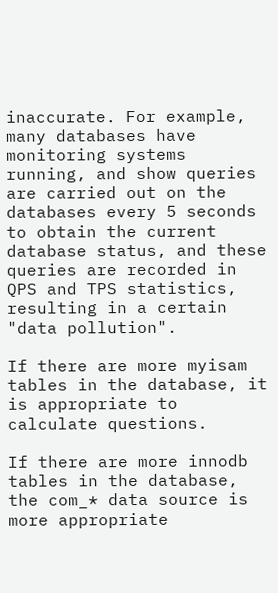inaccurate. For example, many databases have monitoring systems running, and show queries are carried out on the databases every 5 seconds to obtain the current database status, and these queries are recorded in QPS and TPS statistics, resulting in a certain "data pollution".

If there are more myisam tables in the database, it is appropriate to calculate questions.

If there are more innodb tables in the database, the com_* data source is more appropriate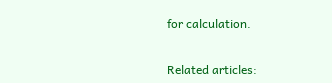for calculation.


Related articles: